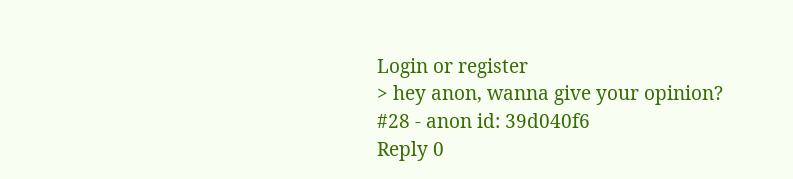Login or register
> hey anon, wanna give your opinion?
#28 - anon id: 39d040f6
Reply 0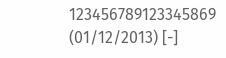123456789123345869
(01/12/2013) [-]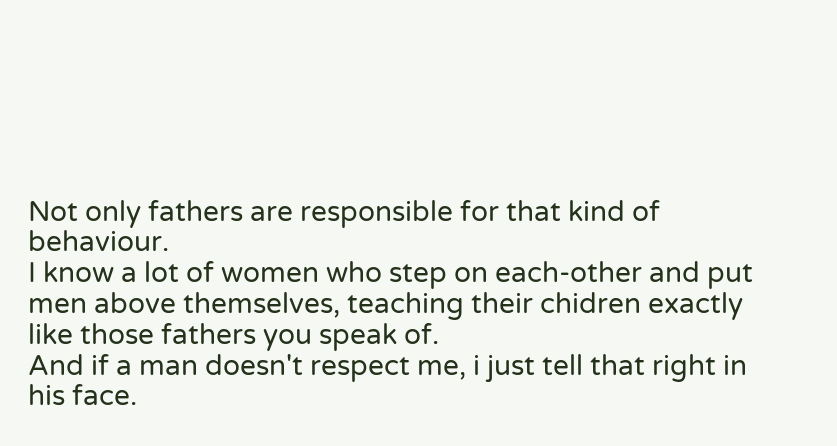Not only fathers are responsible for that kind of behaviour.
I know a lot of women who step on each-other and put men above themselves, teaching their chidren exactly like those fathers you speak of.
And if a man doesn't respect me, i just tell that right in his face.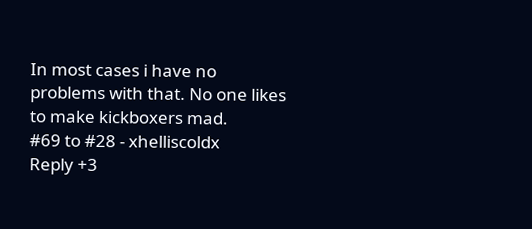In most cases i have no problems with that. No one likes to make kickboxers mad.
#69 to #28 - xhelliscoldx
Reply +3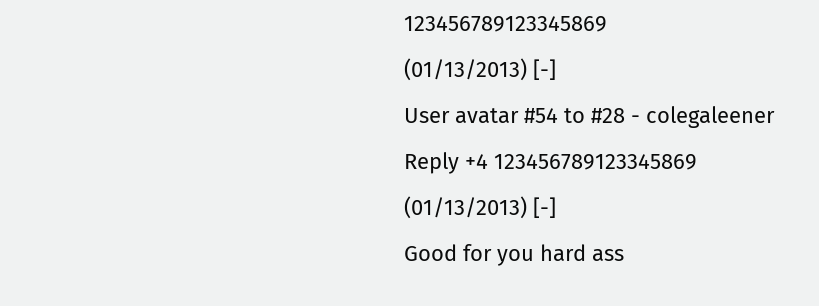123456789123345869
(01/13/2013) [-]
User avatar #54 to #28 - colegaleener
Reply +4 123456789123345869
(01/13/2013) [-]
Good for you hard ass